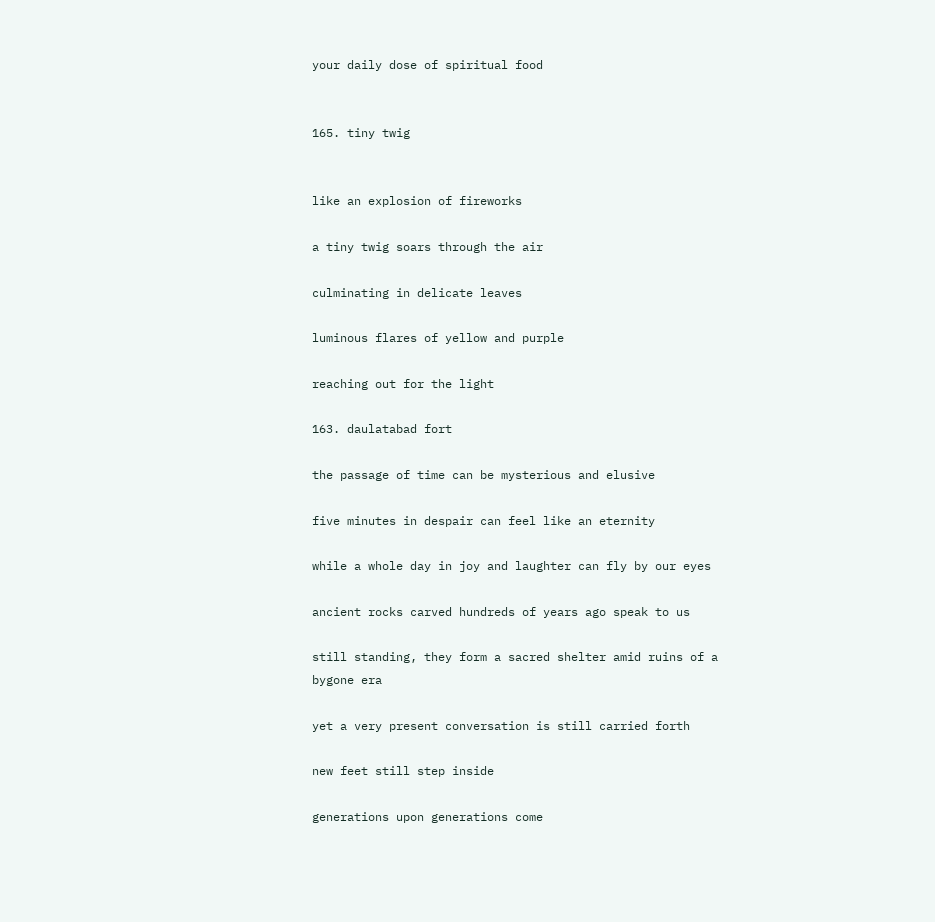your daily dose of spiritual food


165. tiny twig


like an explosion of fireworks

a tiny twig soars through the air

culminating in delicate leaves

luminous flares of yellow and purple

reaching out for the light

163. daulatabad fort

the passage of time can be mysterious and elusive

five minutes in despair can feel like an eternity

while a whole day in joy and laughter can fly by our eyes

ancient rocks carved hundreds of years ago speak to us

still standing, they form a sacred shelter amid ruins of a bygone era

yet a very present conversation is still carried forth

new feet still step inside

generations upon generations come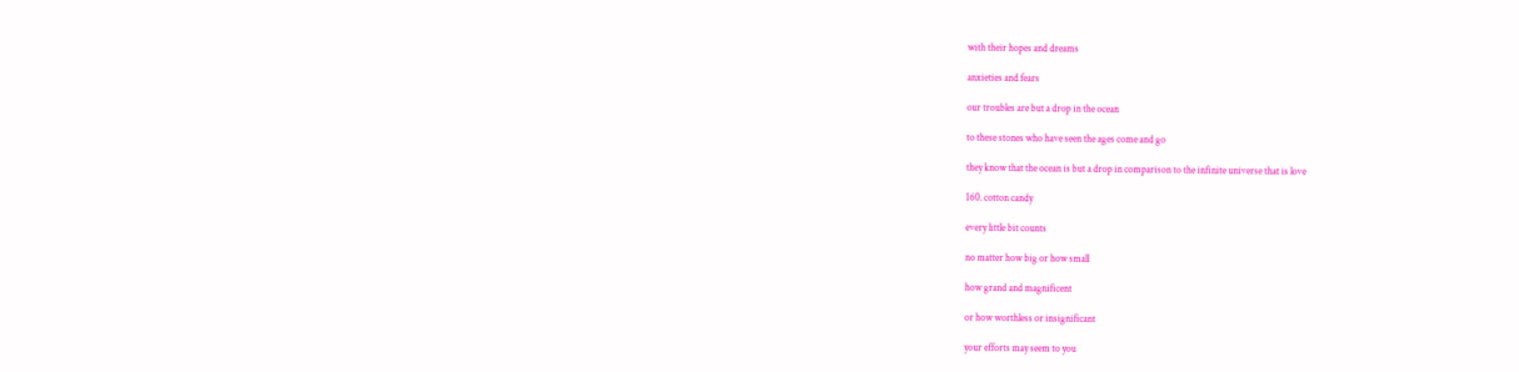with their hopes and dreams

anxieties and fears

our troubles are but a drop in the ocean

to these stones who have seen the ages come and go

they know that the ocean is but a drop in comparison to the infinite universe that is love

160. cotton candy

every little bit counts

no matter how big or how small

how grand and magnificent

or how worthless or insignificant

your efforts may seem to you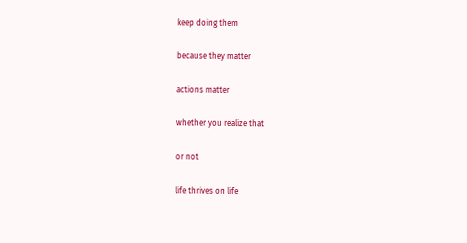keep doing them

because they matter

actions matter

whether you realize that

or not

life thrives on life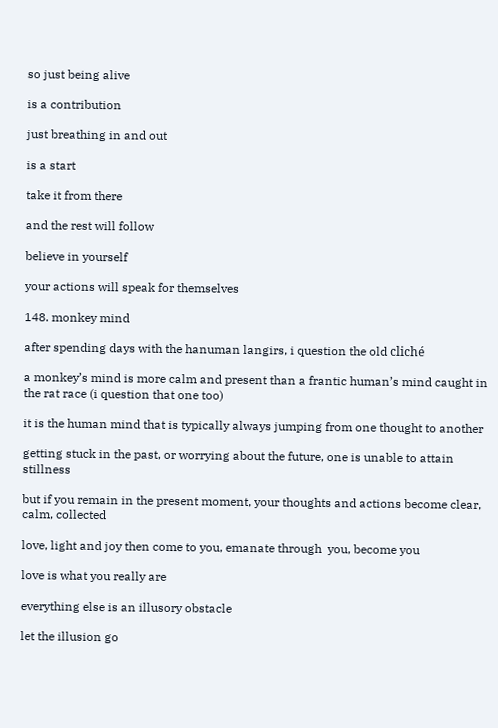so just being alive

is a contribution

just breathing in and out

is a start

take it from there

and the rest will follow

believe in yourself

your actions will speak for themselves

148. monkey mind

after spending days with the hanuman langirs, i question the old cliché

a monkey’s mind is more calm and present than a frantic human’s mind caught in the rat race (i question that one too)

it is the human mind that is typically always jumping from one thought to another

getting stuck in the past, or worrying about the future, one is unable to attain stillness

but if you remain in the present moment, your thoughts and actions become clear, calm, collected

love, light and joy then come to you, emanate through  you, become you

love is what you really are

everything else is an illusory obstacle

let the illusion go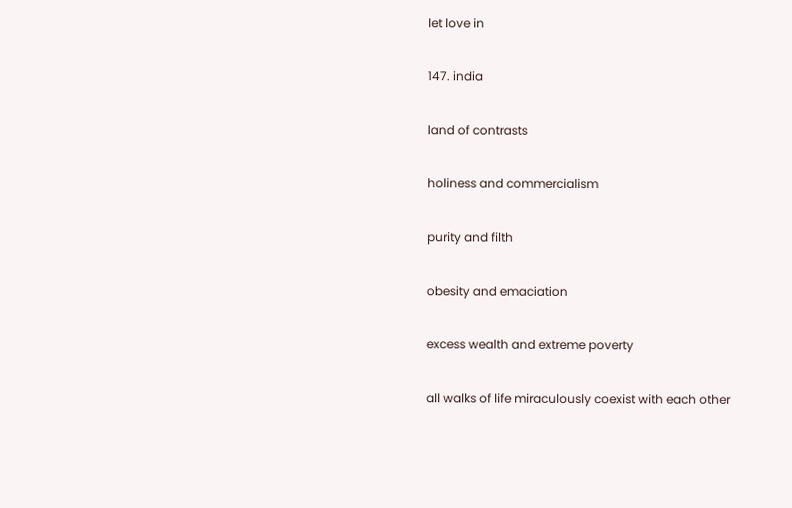let love in

147. india

land of contrasts

holiness and commercialism

purity and filth

obesity and emaciation

excess wealth and extreme poverty

all walks of life miraculously coexist with each other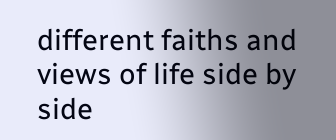different faiths and views of life side by side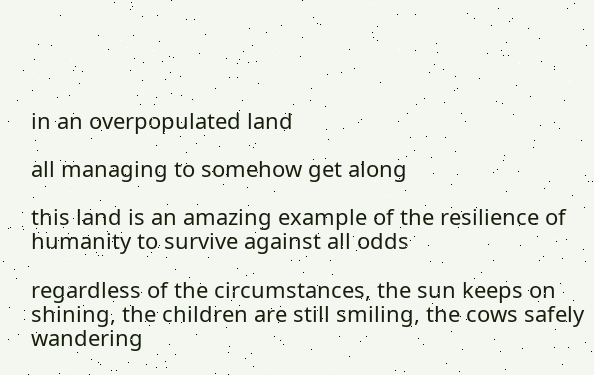in an overpopulated land

all managing to somehow get along

this land is an amazing example of the resilience of humanity to survive against all odds

regardless of the circumstances, the sun keeps on shining, the children are still smiling, the cows safely wandering